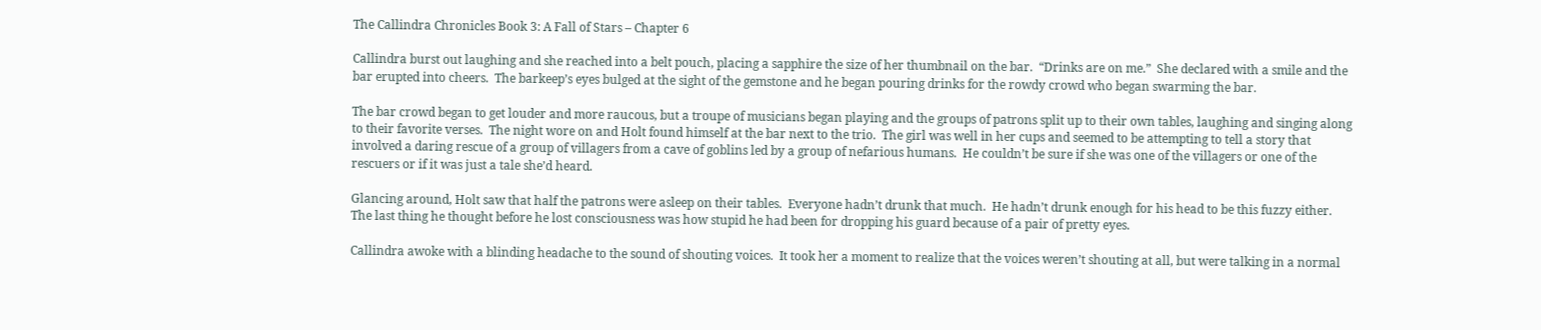The Callindra Chronicles Book 3: A Fall of Stars – Chapter 6

Callindra burst out laughing and she reached into a belt pouch, placing a sapphire the size of her thumbnail on the bar.  “Drinks are on me.”  She declared with a smile and the bar erupted into cheers.  The barkeep’s eyes bulged at the sight of the gemstone and he began pouring drinks for the rowdy crowd who began swarming the bar.

The bar crowd began to get louder and more raucous, but a troupe of musicians began playing and the groups of patrons split up to their own tables, laughing and singing along to their favorite verses.  The night wore on and Holt found himself at the bar next to the trio.  The girl was well in her cups and seemed to be attempting to tell a story that involved a daring rescue of a group of villagers from a cave of goblins led by a group of nefarious humans.  He couldn’t be sure if she was one of the villagers or one of the rescuers or if it was just a tale she’d heard.

Glancing around, Holt saw that half the patrons were asleep on their tables.  Everyone hadn’t drunk that much.  He hadn’t drunk enough for his head to be this fuzzy either.  The last thing he thought before he lost consciousness was how stupid he had been for dropping his guard because of a pair of pretty eyes.

Callindra awoke with a blinding headache to the sound of shouting voices.  It took her a moment to realize that the voices weren’t shouting at all, but were talking in a normal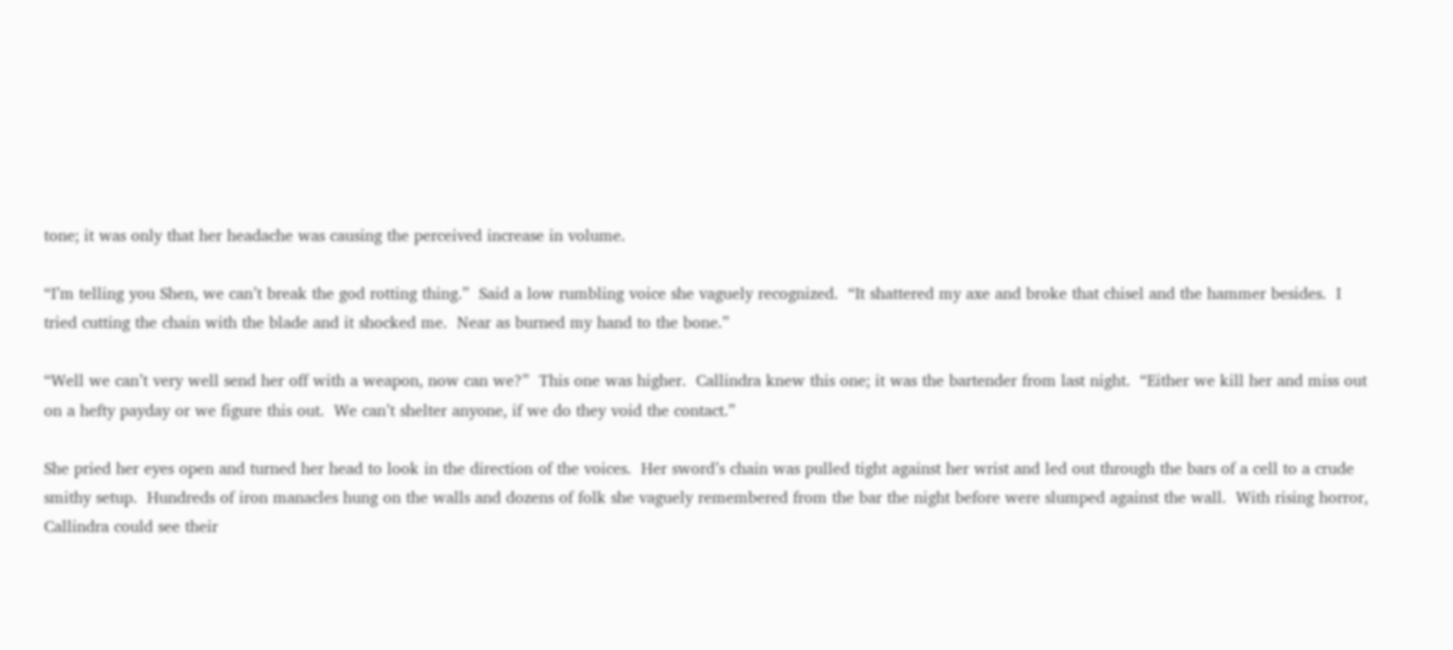tone; it was only that her headache was causing the perceived increase in volume.

“I’m telling you Shen, we can’t break the god rotting thing.”  Said a low rumbling voice she vaguely recognized.  “It shattered my axe and broke that chisel and the hammer besides.  I tried cutting the chain with the blade and it shocked me.  Near as burned my hand to the bone.”

“Well we can’t very well send her off with a weapon, now can we?”  This one was higher.  Callindra knew this one; it was the bartender from last night.  “Either we kill her and miss out on a hefty payday or we figure this out.  We can’t shelter anyone, if we do they void the contact.”

She pried her eyes open and turned her head to look in the direction of the voices.  Her sword’s chain was pulled tight against her wrist and led out through the bars of a cell to a crude smithy setup.  Hundreds of iron manacles hung on the walls and dozens of folk she vaguely remembered from the bar the night before were slumped against the wall.  With rising horror, Callindra could see their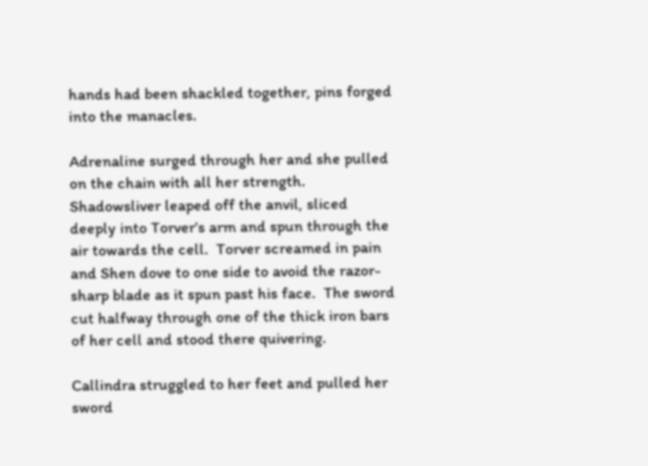hands had been shackled together, pins forged into the manacles.

Adrenaline surged through her and she pulled on the chain with all her strength.  Shadowsliver leaped off the anvil, sliced deeply into Torver’s arm and spun through the air towards the cell.  Torver screamed in pain and Shen dove to one side to avoid the razor-sharp blade as it spun past his face.  The sword cut halfway through one of the thick iron bars of her cell and stood there quivering.

Callindra struggled to her feet and pulled her sword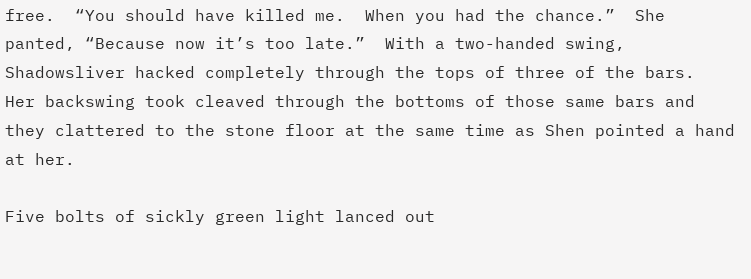free.  “You should have killed me.  When you had the chance.”  She panted, “Because now it’s too late.”  With a two-handed swing, Shadowsliver hacked completely through the tops of three of the bars.  Her backswing took cleaved through the bottoms of those same bars and they clattered to the stone floor at the same time as Shen pointed a hand at her.

Five bolts of sickly green light lanced out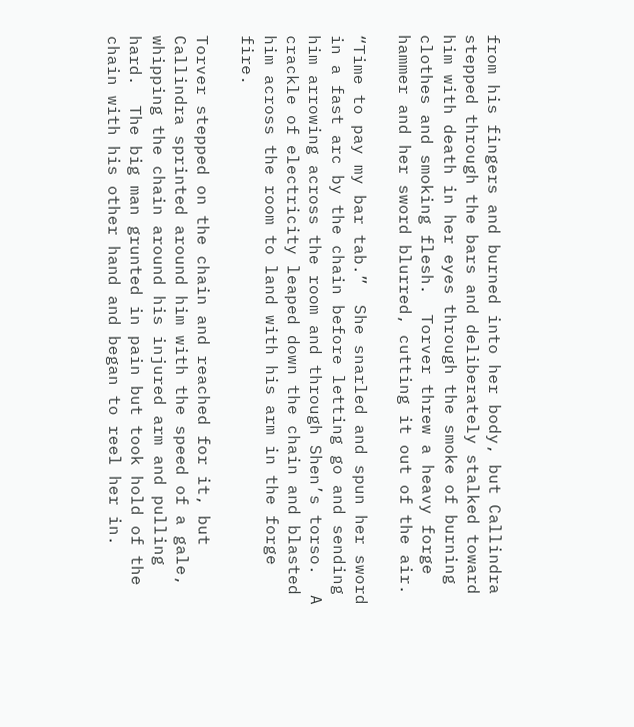from his fingers and burned into her body, but Callindra stepped through the bars and deliberately stalked toward him with death in her eyes through the smoke of burning clothes and smoking flesh.  Torver threw a heavy forge hammer and her sword blurred, cutting it out of the air.

“Time to pay my bar tab.”  She snarled and spun her sword in a fast arc by the chain before letting go and sending him arrowing across the room and through Shen’s torso.  A crackle of electricity leaped down the chain and blasted him across the room to land with his arm in the forge fire.

Torver stepped on the chain and reached for it, but Callindra sprinted around him with the speed of a gale, whipping the chain around his injured arm and pulling hard.  The big man grunted in pain but took hold of the chain with his other hand and began to reel her in.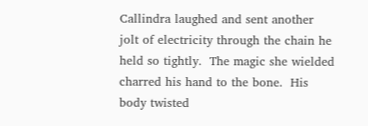Callindra laughed and sent another jolt of electricity through the chain he held so tightly.  The magic she wielded charred his hand to the bone.  His body twisted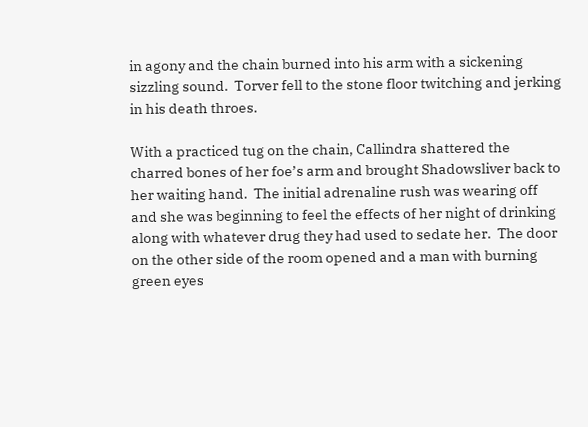in agony and the chain burned into his arm with a sickening sizzling sound.  Torver fell to the stone floor twitching and jerking in his death throes.

With a practiced tug on the chain, Callindra shattered the charred bones of her foe’s arm and brought Shadowsliver back to her waiting hand.  The initial adrenaline rush was wearing off and she was beginning to feel the effects of her night of drinking along with whatever drug they had used to sedate her.  The door on the other side of the room opened and a man with burning green eyes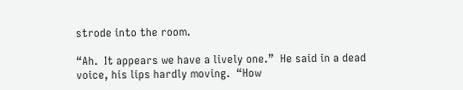strode into the room.

“Ah.  It appears we have a lively one.”  He said in a dead voice, his lips hardly moving.  “How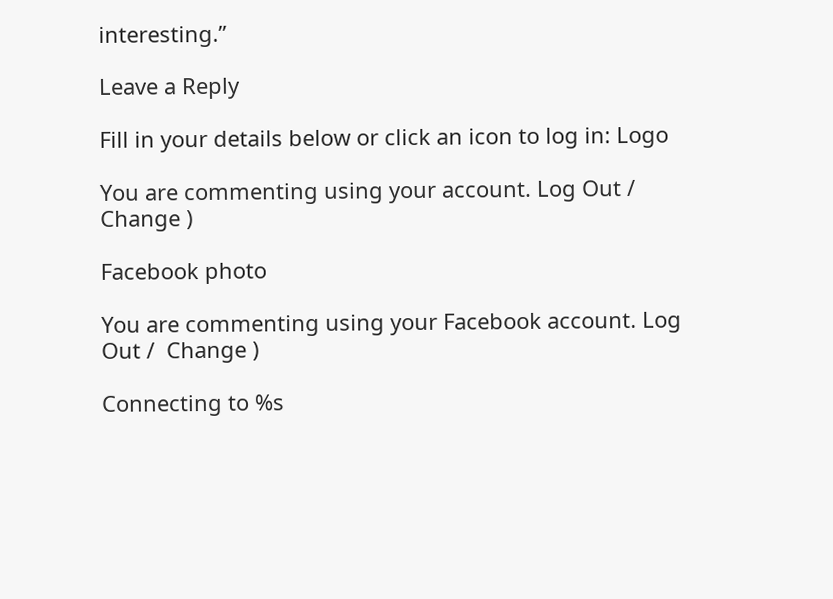interesting.”

Leave a Reply

Fill in your details below or click an icon to log in: Logo

You are commenting using your account. Log Out /  Change )

Facebook photo

You are commenting using your Facebook account. Log Out /  Change )

Connecting to %s